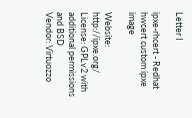Letter I

ipxe-rhcert - Redhat hwcert custom ipxe image

Website: http://ipxe.org/
License: GPLv2 with additional permissions and BSD
Vendor: Virtuozzo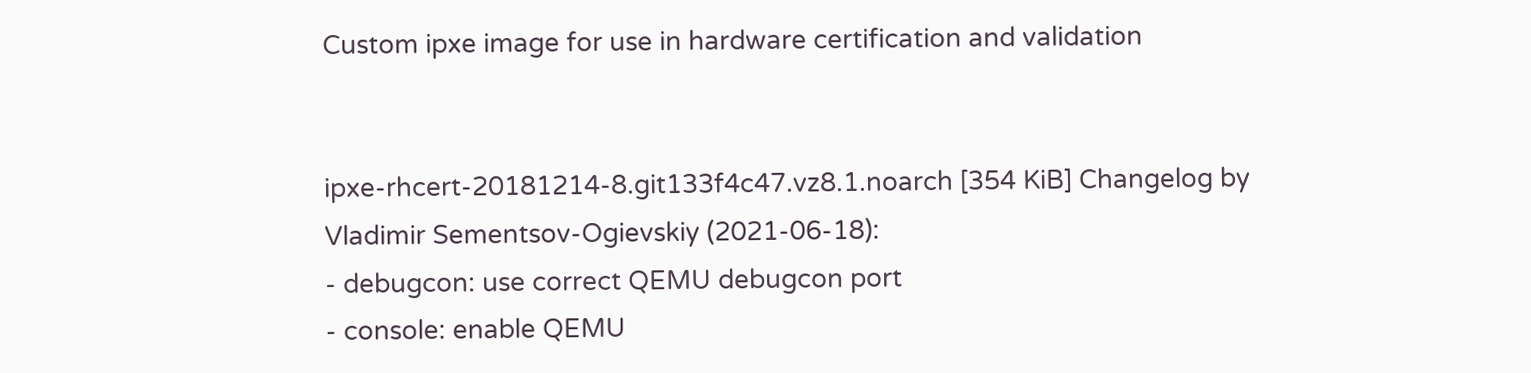Custom ipxe image for use in hardware certification and validation


ipxe-rhcert-20181214-8.git133f4c47.vz8.1.noarch [354 KiB] Changelog by Vladimir Sementsov-Ogievskiy (2021-06-18):
- debugcon: use correct QEMU debugcon port
- console: enable QEMU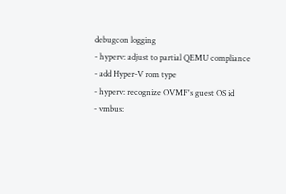debugcon logging
- hyperv: adjust to partial QEMU compliance
- add Hyper-V rom type
- hyperv: recognize OVMF's guest OS id
- vmbus: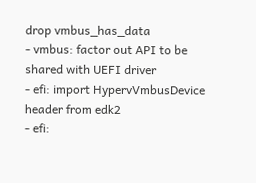drop vmbus_has_data
- vmbus: factor out API to be shared with UEFI driver
- efi: import HypervVmbusDevice header from edk2
- efi: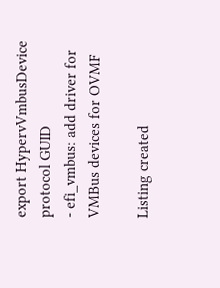export HypervVmbusDevice protocol GUID
- efi_vmbus: add driver for VMBus devices for OVMF

Listing created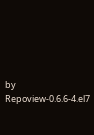by Repoview-0.6.6-4.el7